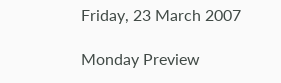Friday, 23 March 2007

Monday Preview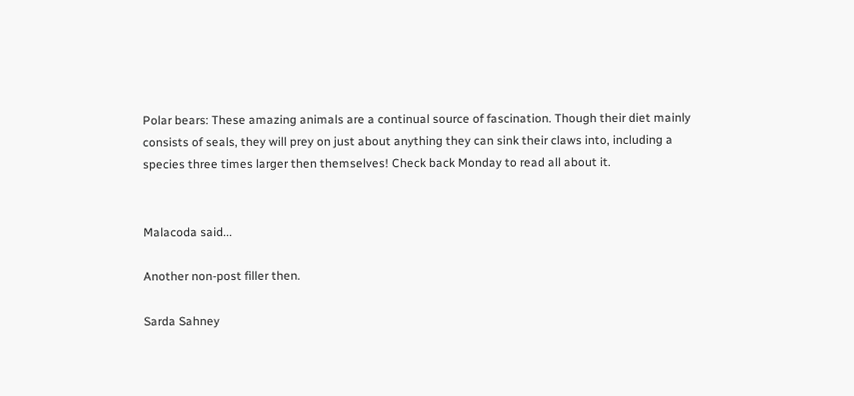Polar bears: These amazing animals are a continual source of fascination. Though their diet mainly consists of seals, they will prey on just about anything they can sink their claws into, including a species three times larger then themselves! Check back Monday to read all about it.


Malacoda said...

Another non-post filler then.

Sarda Sahney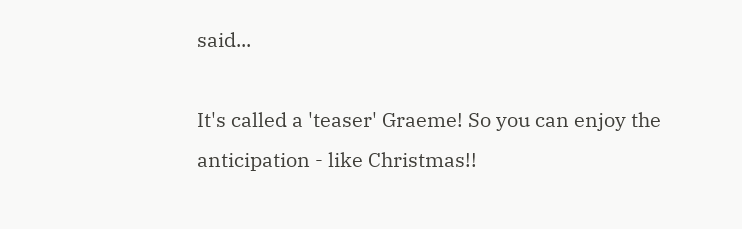said...

It's called a 'teaser' Graeme! So you can enjoy the anticipation - like Christmas!!